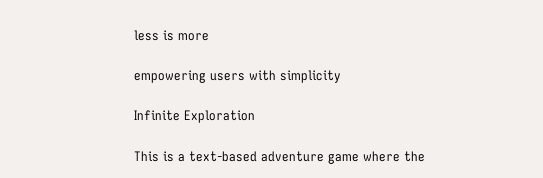less is more

empowering users with simplicity

Infinite Exploration

This is a text-based adventure game where the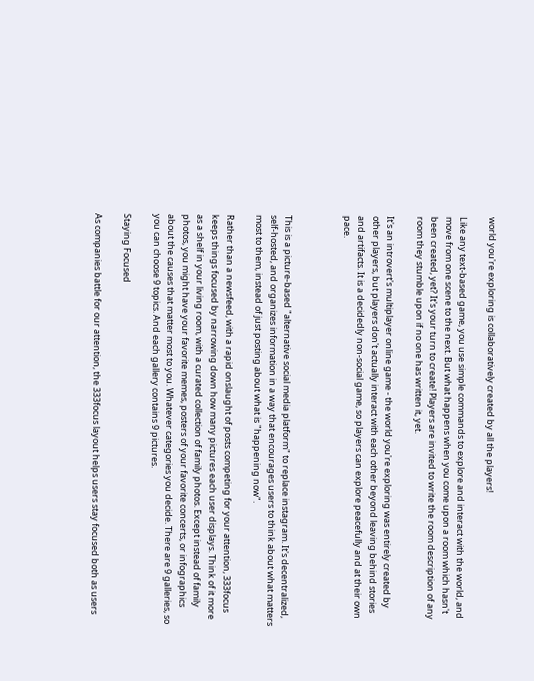world you're exploring is collaboratively created by all the players!

Like any text-based game, you use simple commands to explore and interact with the world, and move from one scene to the next. But what happens when you come upon a room which hasn't been created, yet? It's your turn to create! Players are invited to write the room description of any room they stumble upon if no one has written it, yet.

It's an introvert's multiplayer online game - the world you're exploring was entirely created by other players, but players don't actually interact with each other beyond leaving behind stories and artifacts. It is a decidedly non-social game, so players can explore peacefully and at their own pace.



This is a picture-based "alternative social media platform" to replace instagram. It's decentralized, self-hosted, and organizes information in a way that encourages users to think about what matters most to them, instead of just posting about what is "happening now".

Rather than a newsfeed, with a rapid onslaught of posts competing for your attention, 333focus keeps things focused by narrowing down how many pictures each user displays. Think of it more as a shelf in your living room, with a curated collection of family photos. Except instead of family photos, you might have your favorite memes, posters of your favorite concerts, or infographics about the causes that matter most to you. Whatever categories you decide. There are 9 galleries, so you can choose 9 topics. And each gallery contains 9 pictures.

Staying Focused

As companies battle for our attention, the 333focus layout helps users stay focused both as users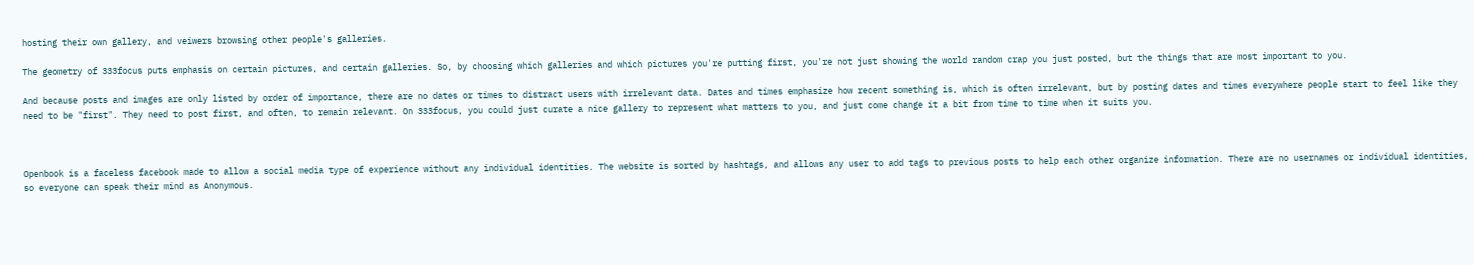hosting their own gallery, and veiwers browsing other people's galleries.

The geometry of 333focus puts emphasis on certain pictures, and certain galleries. So, by choosing which galleries and which pictures you're putting first, you're not just showing the world random crap you just posted, but the things that are most important to you.

And because posts and images are only listed by order of importance, there are no dates or times to distract users with irrelevant data. Dates and times emphasize how recent something is, which is often irrelevant, but by posting dates and times everywhere people start to feel like they need to be "first". They need to post first, and often, to remain relevant. On 333focus, you could just curate a nice gallery to represent what matters to you, and just come change it a bit from time to time when it suits you.



Openbook is a faceless facebook made to allow a social media type of experience without any individual identities. The website is sorted by hashtags, and allows any user to add tags to previous posts to help each other organize information. There are no usernames or individual identities, so everyone can speak their mind as Anonymous.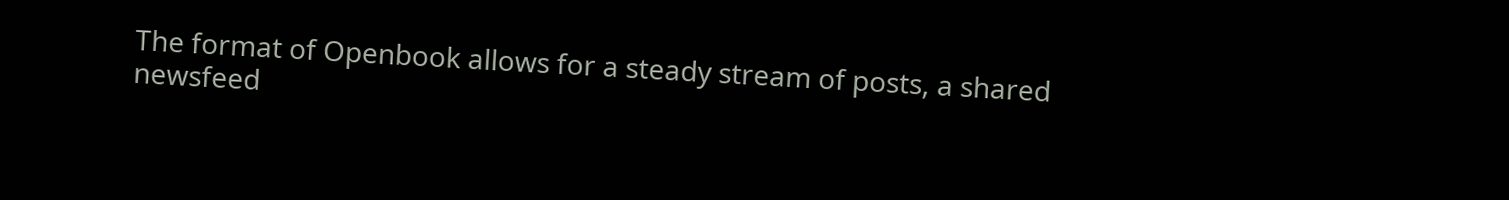The format of Openbook allows for a steady stream of posts, a shared newsfeed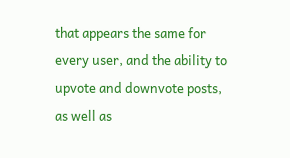that appears the same for every user, and the ability to upvote and downvote posts, as well as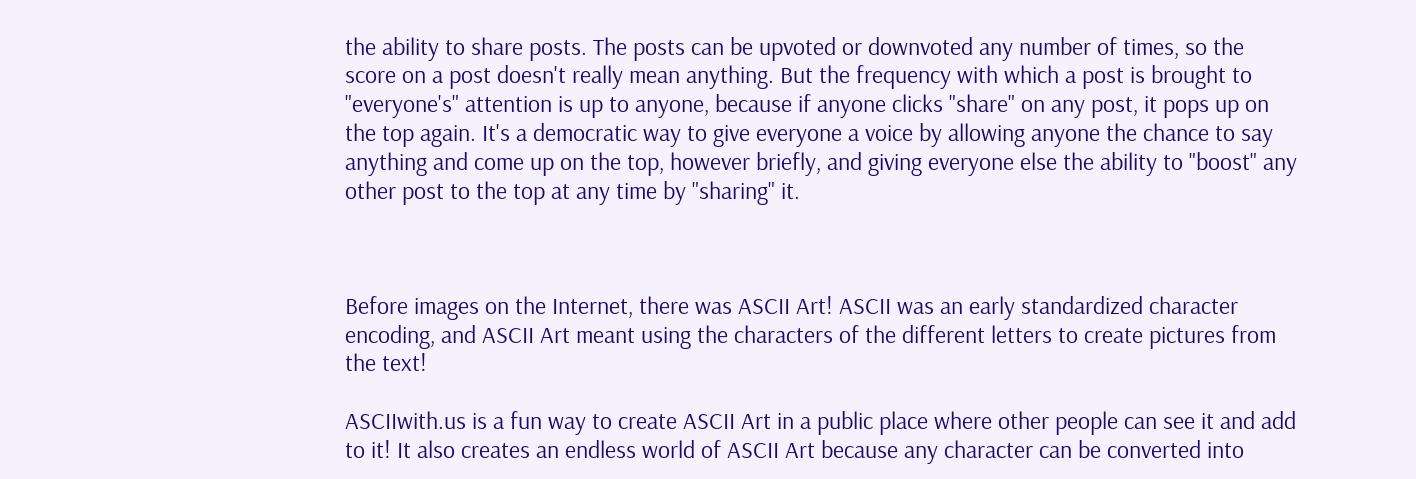the ability to share posts. The posts can be upvoted or downvoted any number of times, so the score on a post doesn't really mean anything. But the frequency with which a post is brought to "everyone's" attention is up to anyone, because if anyone clicks "share" on any post, it pops up on the top again. It's a democratic way to give everyone a voice by allowing anyone the chance to say anything and come up on the top, however briefly, and giving everyone else the ability to "boost" any other post to the top at any time by "sharing" it.



Before images on the Internet, there was ASCII Art! ASCII was an early standardized character encoding, and ASCII Art meant using the characters of the different letters to create pictures from the text!

ASCIIwith.us is a fun way to create ASCII Art in a public place where other people can see it and add to it! It also creates an endless world of ASCII Art because any character can be converted into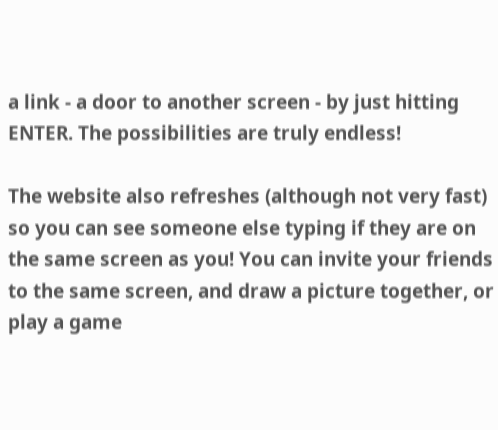a link - a door to another screen - by just hitting ENTER. The possibilities are truly endless!

The website also refreshes (although not very fast) so you can see someone else typing if they are on the same screen as you! You can invite your friends to the same screen, and draw a picture together, or play a game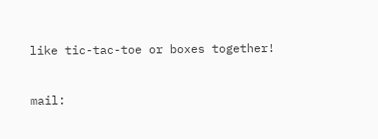like tic-tac-toe or boxes together!


mail: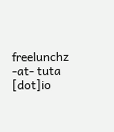freelunchz -at- tuta [dot]io